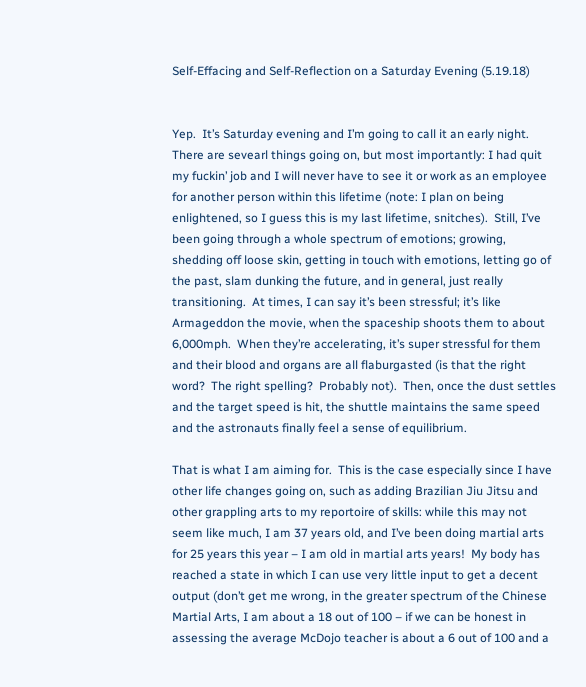Self-Effacing and Self-Reflection on a Saturday Evening (5.19.18)


Yep.  It’s Saturday evening and I’m going to call it an early night.  There are sevearl things going on, but most importantly: I had quit my fuckin’ job and I will never have to see it or work as an employee for another person within this lifetime (note: I plan on being enlightened, so I guess this is my last lifetime, snitches).  Still, I’ve been going through a whole spectrum of emotions; growing, shedding off loose skin, getting in touch with emotions, letting go of the past, slam dunking the future, and in general, just really transitioning.  At times, I can say it’s been stressful; it’s like Armageddon the movie, when the spaceship shoots them to about 6,000mph.  When they’re accelerating, it’s super stressful for them and their blood and organs are all flaburgasted (is that the right word?  The right spelling?  Probably not).  Then, once the dust settles and the target speed is hit, the shuttle maintains the same speed and the astronauts finally feel a sense of equilibrium.

That is what I am aiming for.  This is the case especially since I have other life changes going on, such as adding Brazilian Jiu Jitsu and other grappling arts to my reportoire of skills: while this may not seem like much, I am 37 years old, and I’ve been doing martial arts for 25 years this year – I am old in martial arts years!  My body has reached a state in which I can use very little input to get a decent output (don’t get me wrong, in the greater spectrum of the Chinese Martial Arts, I am about a 18 out of 100 – if we can be honest in assessing the average McDojo teacher is about a 6 out of 100 and a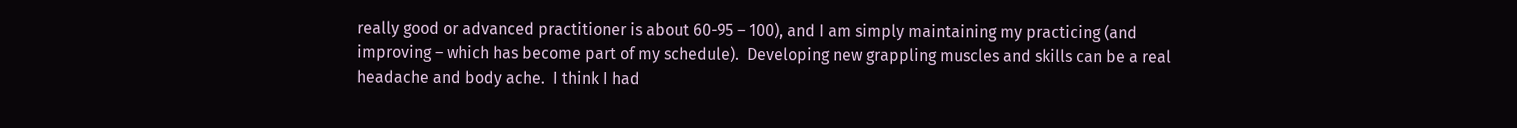really good or advanced practitioner is about 60-95 – 100), and I am simply maintaining my practicing (and improving – which has become part of my schedule).  Developing new grappling muscles and skills can be a real headache and body ache.  I think I had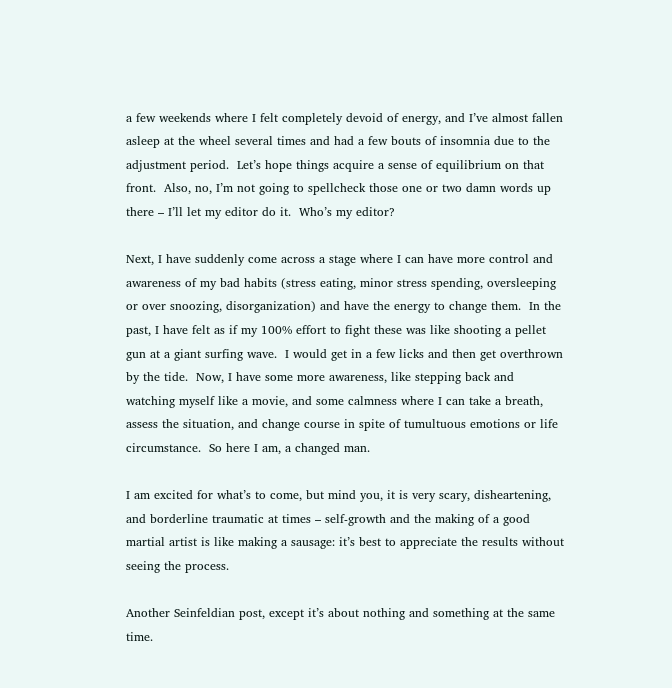a few weekends where I felt completely devoid of energy, and I’ve almost fallen asleep at the wheel several times and had a few bouts of insomnia due to the adjustment period.  Let’s hope things acquire a sense of equilibrium on that front.  Also, no, I’m not going to spellcheck those one or two damn words up there – I’ll let my editor do it.  Who’s my editor?

Next, I have suddenly come across a stage where I can have more control and awareness of my bad habits (stress eating, minor stress spending, oversleeping or over snoozing, disorganization) and have the energy to change them.  In the past, I have felt as if my 100% effort to fight these was like shooting a pellet gun at a giant surfing wave.  I would get in a few licks and then get overthrown by the tide.  Now, I have some more awareness, like stepping back and watching myself like a movie, and some calmness where I can take a breath, assess the situation, and change course in spite of tumultuous emotions or life circumstance.  So here I am, a changed man.

I am excited for what’s to come, but mind you, it is very scary, disheartening, and borderline traumatic at times – self-growth and the making of a good martial artist is like making a sausage: it’s best to appreciate the results without seeing the process.

Another Seinfeldian post, except it’s about nothing and something at the same time.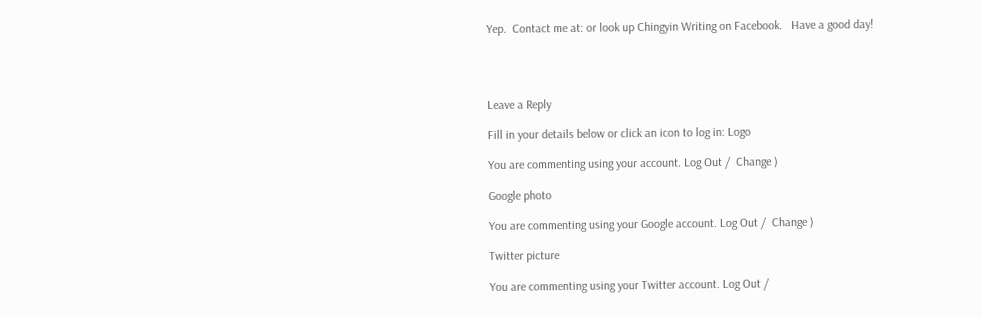Yep.  Contact me at: or look up Chingyin Writing on Facebook.   Have a good day!




Leave a Reply

Fill in your details below or click an icon to log in: Logo

You are commenting using your account. Log Out /  Change )

Google photo

You are commenting using your Google account. Log Out /  Change )

Twitter picture

You are commenting using your Twitter account. Log Out /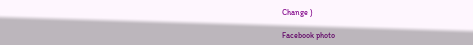Change )

Facebook photo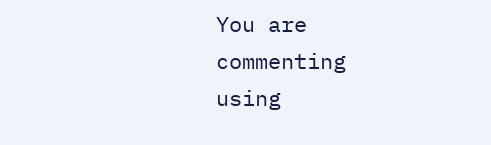You are commenting using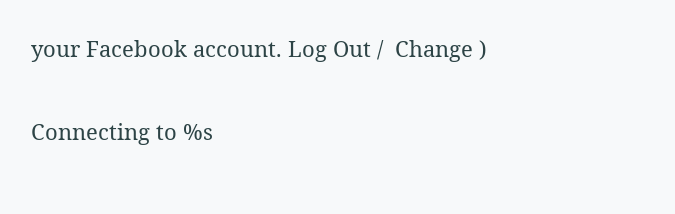your Facebook account. Log Out /  Change )

Connecting to %s